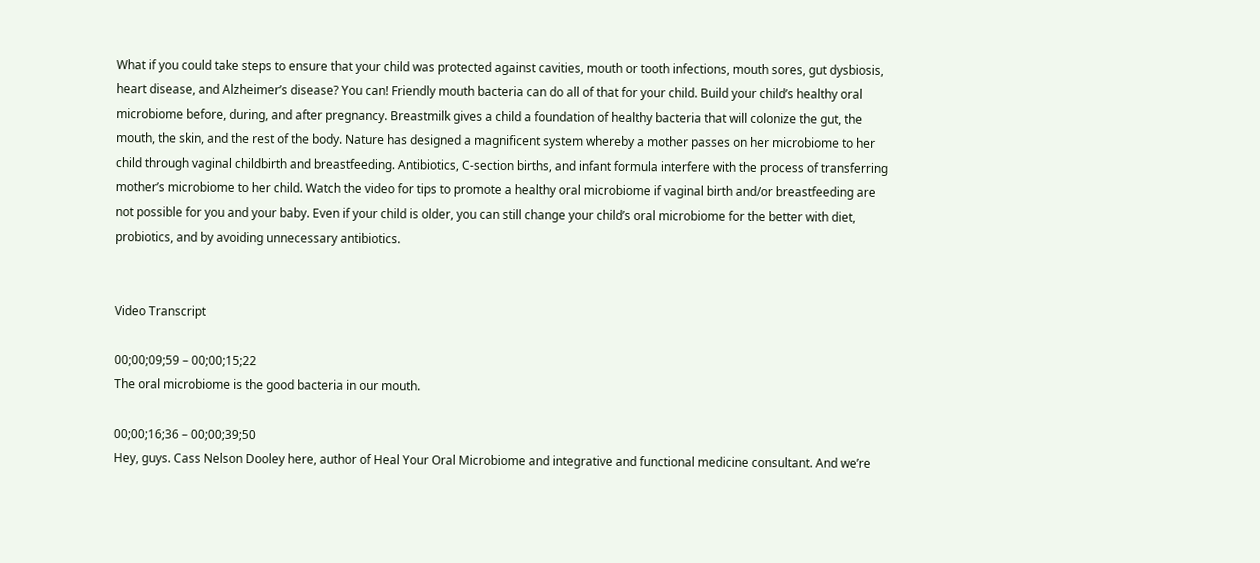What if you could take steps to ensure that your child was protected against cavities, mouth or tooth infections, mouth sores, gut dysbiosis, heart disease, and Alzheimer’s disease? You can! Friendly mouth bacteria can do all of that for your child. Build your child’s healthy oral microbiome before, during, and after pregnancy. Breastmilk gives a child a foundation of healthy bacteria that will colonize the gut, the mouth, the skin, and the rest of the body. Nature has designed a magnificent system whereby a mother passes on her microbiome to her child through vaginal childbirth and breastfeeding. Antibiotics, C-section births, and infant formula interfere with the process of transferring mother’s microbiome to her child. Watch the video for tips to promote a healthy oral microbiome if vaginal birth and/or breastfeeding are not possible for you and your baby. Even if your child is older, you can still change your child’s oral microbiome for the better with diet, probiotics, and by avoiding unnecessary antibiotics.


Video Transcript

00;00;09;59 – 00;00;15;22
The oral microbiome is the good bacteria in our mouth.

00;00;16;36 – 00;00;39;50
Hey, guys. Cass Nelson Dooley here, author of Heal Your Oral Microbiome and integrative and functional medicine consultant. And we’re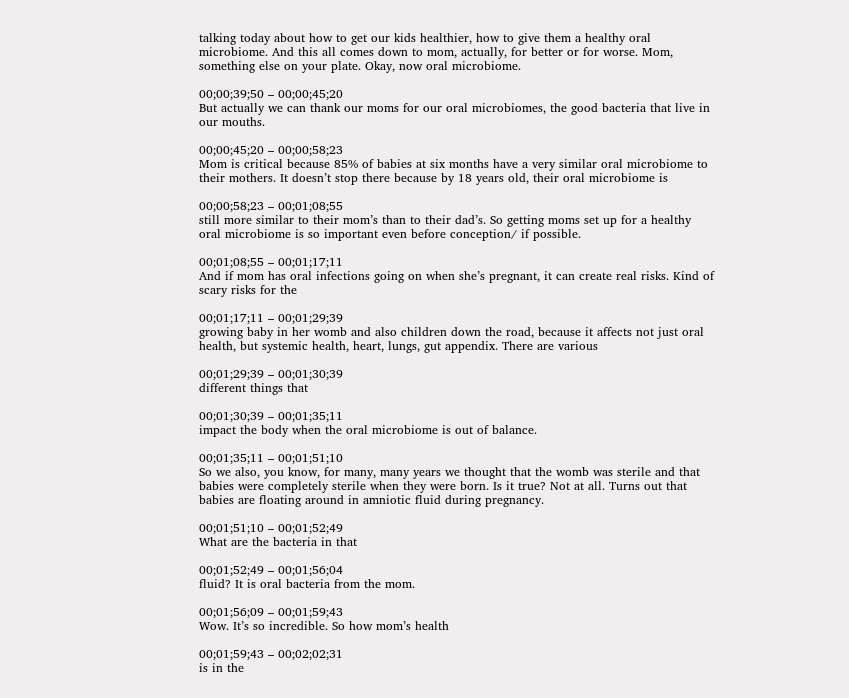talking today about how to get our kids healthier, how to give them a healthy oral microbiome. And this all comes down to mom, actually, for better or for worse. Mom, something else on your plate. Okay, now oral microbiome.

00;00;39;50 – 00;00;45;20
But actually we can thank our moms for our oral microbiomes, the good bacteria that live in our mouths.

00;00;45;20 – 00;00;58;23
Mom is critical because 85% of babies at six months have a very similar oral microbiome to their mothers. It doesn’t stop there because by 18 years old, their oral microbiome is

00;00;58;23 – 00;01;08;55
still more similar to their mom’s than to their dad’s. So getting moms set up for a healthy oral microbiome is so important even before conception/ if possible.

00;01;08;55 – 00;01;17;11
And if mom has oral infections going on when she’s pregnant, it can create real risks. Kind of scary risks for the

00;01;17;11 – 00;01;29;39
growing baby in her womb and also children down the road, because it affects not just oral health, but systemic health, heart, lungs, gut appendix. There are various

00;01;29;39 – 00;01;30;39
different things that

00;01;30;39 – 00;01;35;11
impact the body when the oral microbiome is out of balance.

00;01;35;11 – 00;01;51;10
So we also, you know, for many, many years we thought that the womb was sterile and that babies were completely sterile when they were born. Is it true? Not at all. Turns out that babies are floating around in amniotic fluid during pregnancy.

00;01;51;10 – 00;01;52;49
What are the bacteria in that

00;01;52;49 – 00;01;56;04
fluid? It is oral bacteria from the mom.

00;01;56;09 – 00;01;59;43
Wow. It’s so incredible. So how mom’s health

00;01;59;43 – 00;02;02;31
is in the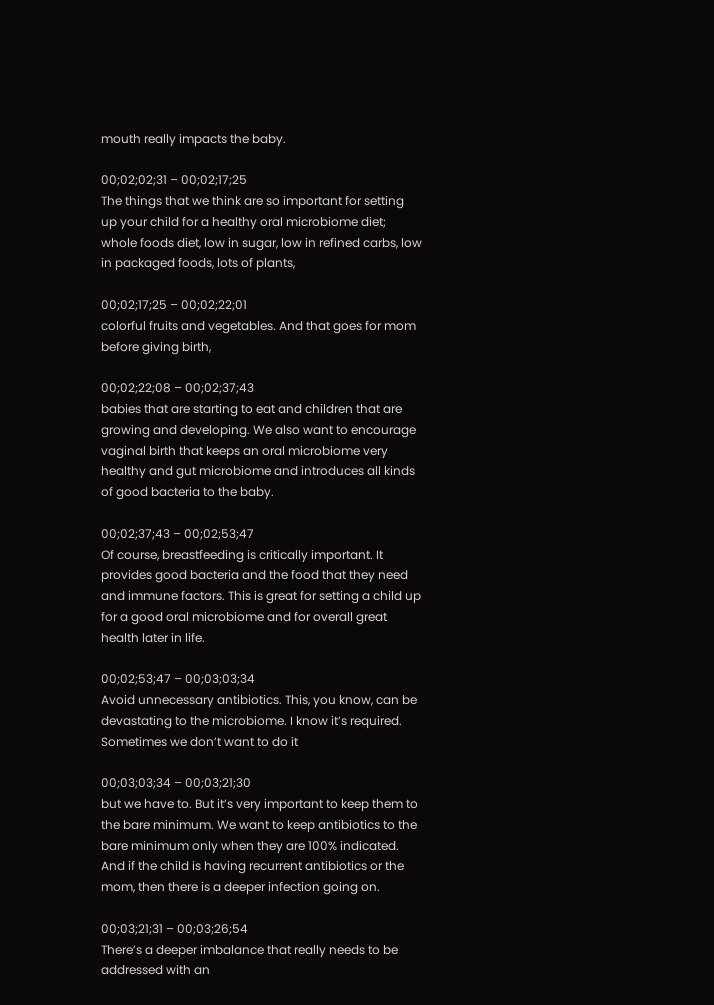mouth really impacts the baby.

00;02;02;31 – 00;02;17;25
The things that we think are so important for setting up your child for a healthy oral microbiome diet; whole foods diet, low in sugar, low in refined carbs, low in packaged foods, lots of plants,

00;02;17;25 – 00;02;22;01
colorful fruits and vegetables. And that goes for mom before giving birth,

00;02;22;08 – 00;02;37;43
babies that are starting to eat and children that are growing and developing. We also want to encourage vaginal birth that keeps an oral microbiome very healthy and gut microbiome and introduces all kinds of good bacteria to the baby.

00;02;37;43 – 00;02;53;47
Of course, breastfeeding is critically important. It provides good bacteria and the food that they need and immune factors. This is great for setting a child up for a good oral microbiome and for overall great health later in life.

00;02;53;47 – 00;03;03;34
Avoid unnecessary antibiotics. This, you know, can be devastating to the microbiome. I know it’s required. Sometimes we don’t want to do it

00;03;03;34 – 00;03;21;30
but we have to. But it’s very important to keep them to the bare minimum. We want to keep antibiotics to the bare minimum only when they are 100% indicated. And if the child is having recurrent antibiotics or the mom, then there is a deeper infection going on.

00;03;21;31 – 00;03;26;54
There’s a deeper imbalance that really needs to be addressed with an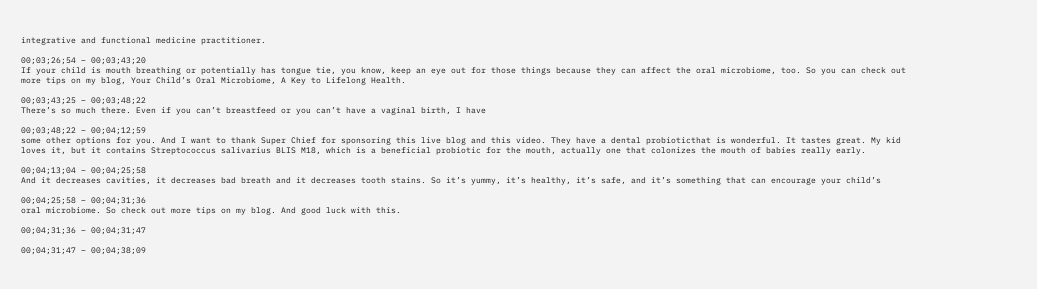integrative and functional medicine practitioner.

00;03;26;54 – 00;03;43;20
If your child is mouth breathing or potentially has tongue tie, you know, keep an eye out for those things because they can affect the oral microbiome, too. So you can check out more tips on my blog, Your Child’s Oral Microbiome, A Key to Lifelong Health.

00;03;43;25 – 00;03;48;22
There’s so much there. Even if you can’t breastfeed or you can’t have a vaginal birth, I have

00;03;48;22 – 00;04;12;59
some other options for you. And I want to thank Super Chief for sponsoring this live blog and this video. They have a dental probioticthat is wonderful. It tastes great. My kid loves it, but it contains Streptococcus salivarius BLIS M18, which is a beneficial probiotic for the mouth, actually one that colonizes the mouth of babies really early.

00;04;13;04 – 00;04;25;58
And it decreases cavities, it decreases bad breath and it decreases tooth stains. So it’s yummy, it’s healthy, it’s safe, and it’s something that can encourage your child’s

00;04;25;58 – 00;04;31;36
oral microbiome. So check out more tips on my blog. And good luck with this.

00;04;31;36 – 00;04;31;47

00;04;31;47 – 00;04;38;09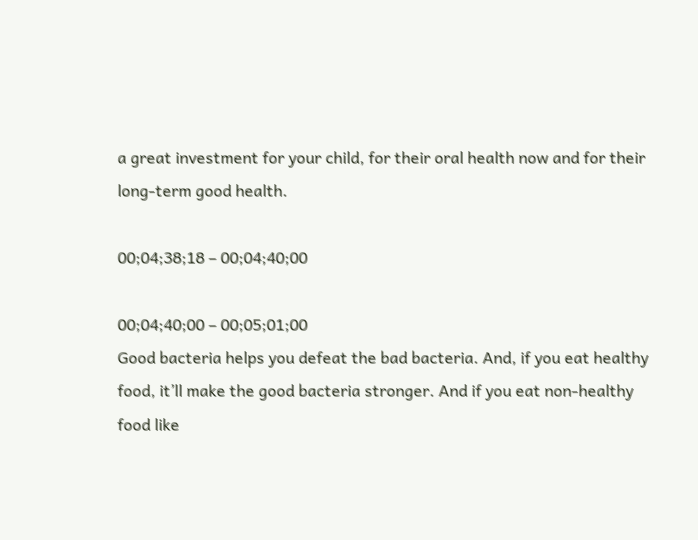a great investment for your child, for their oral health now and for their long-term good health.

00;04;38;18 – 00;04;40;00

00;04;40;00 – 00;05;01;00
Good bacteria helps you defeat the bad bacteria. And, if you eat healthy food, it’ll make the good bacteria stronger. And if you eat non-healthy food like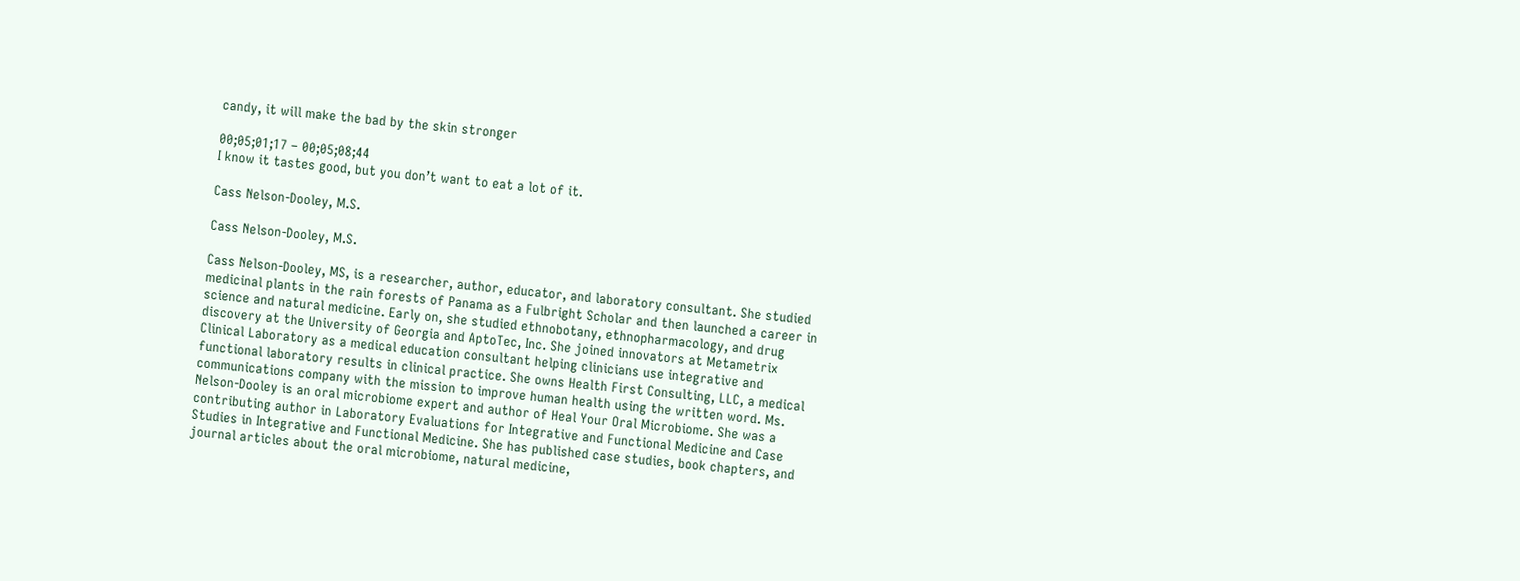candy, it will make the bad by the skin stronger

00;05;01;17 – 00;05;08;44
I know it tastes good, but you don’t want to eat a lot of it.

Cass Nelson-Dooley, M.S.

Cass Nelson-Dooley, M.S.

Cass Nelson-Dooley, MS, is a researcher, author, educator, and laboratory consultant. She studied medicinal plants in the rain forests of Panama as a Fulbright Scholar and then launched a career in science and natural medicine. Early on, she studied ethnobotany, ethnopharmacology, and drug discovery at the University of Georgia and AptoTec, Inc. She joined innovators at Metametrix Clinical Laboratory as a medical education consultant helping clinicians use integrative and functional laboratory results in clinical practice. She owns Health First Consulting, LLC, a medical communications company with the mission to improve human health using the written word. Ms. Nelson-Dooley is an oral microbiome expert and author of Heal Your Oral Microbiome. She was a contributing author in Laboratory Evaluations for Integrative and Functional Medicine and Case Studies in Integrative and Functional Medicine. She has published case studies, book chapters, and journal articles about the oral microbiome, natural medicine,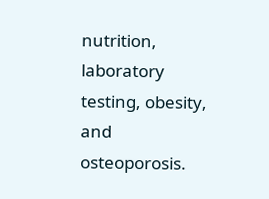nutrition, laboratory testing, obesity, and osteoporosis.